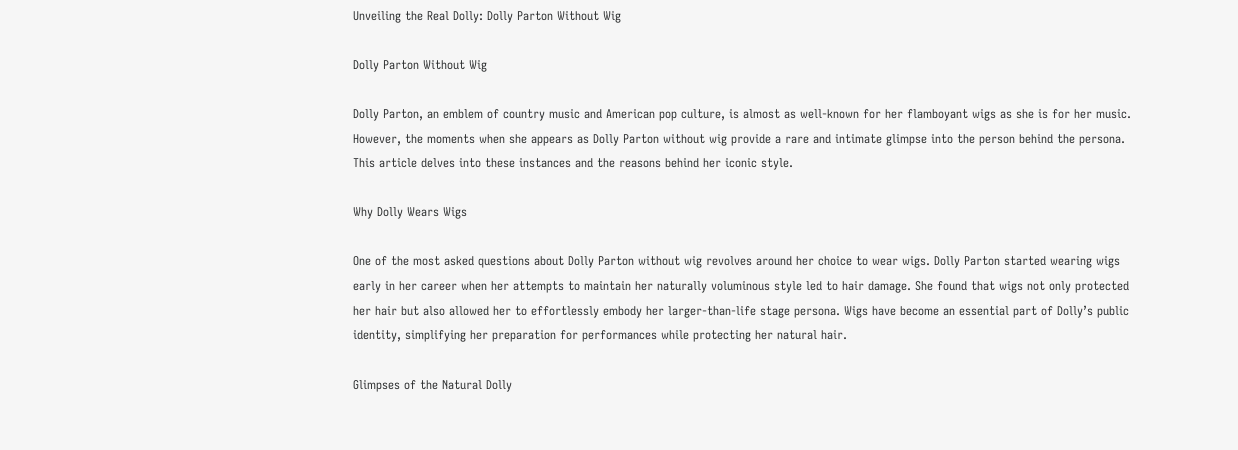Unveiling the Real Dolly: Dolly Parton Without Wig

Dolly Parton Without Wig

Dolly Parton, an emblem of country music and American pop culture, is almost as well-known for her flamboyant wigs as she is for her music. However, the moments when she appears as Dolly Parton without wig provide a rare and intimate glimpse into the person behind the persona. This article delves into these instances and the reasons behind her iconic style.

Why Dolly Wears Wigs

One of the most asked questions about Dolly Parton without wig revolves around her choice to wear wigs. Dolly Parton started wearing wigs early in her career when her attempts to maintain her naturally voluminous style led to hair damage. She found that wigs not only protected her hair but also allowed her to effortlessly embody her larger-than-life stage persona. Wigs have become an essential part of Dolly’s public identity, simplifying her preparation for performances while protecting her natural hair.

Glimpses of the Natural Dolly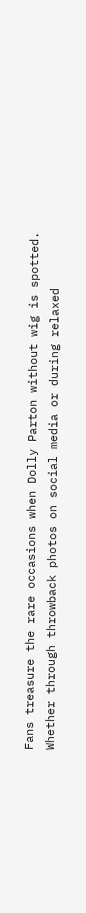Fans treasure the rare occasions when Dolly Parton without wig is spotted. Whether through throwback photos on social media or during relaxed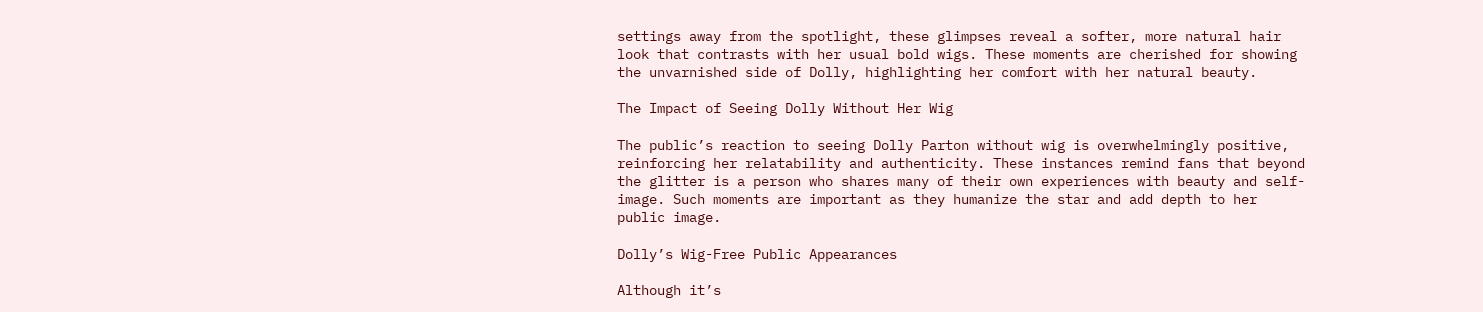settings away from the spotlight, these glimpses reveal a softer, more natural hair look that contrasts with her usual bold wigs. These moments are cherished for showing the unvarnished side of Dolly, highlighting her comfort with her natural beauty.

The Impact of Seeing Dolly Without Her Wig

The public’s reaction to seeing Dolly Parton without wig is overwhelmingly positive, reinforcing her relatability and authenticity. These instances remind fans that beyond the glitter is a person who shares many of their own experiences with beauty and self-image. Such moments are important as they humanize the star and add depth to her public image.

Dolly’s Wig-Free Public Appearances

Although it’s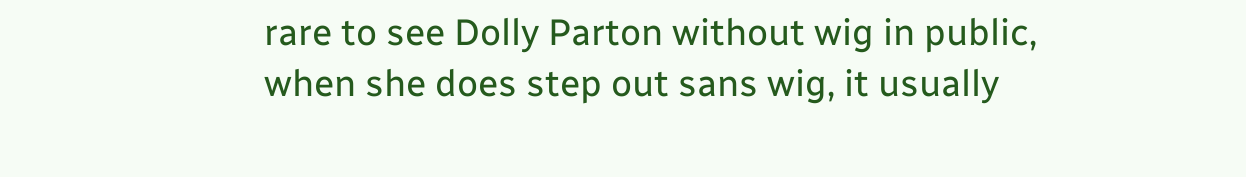rare to see Dolly Parton without wig in public, when she does step out sans wig, it usually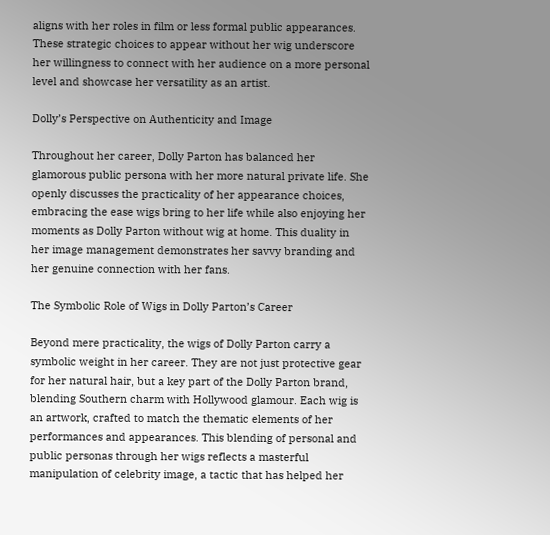aligns with her roles in film or less formal public appearances. These strategic choices to appear without her wig underscore her willingness to connect with her audience on a more personal level and showcase her versatility as an artist.

Dolly’s Perspective on Authenticity and Image

Throughout her career, Dolly Parton has balanced her glamorous public persona with her more natural private life. She openly discusses the practicality of her appearance choices, embracing the ease wigs bring to her life while also enjoying her moments as Dolly Parton without wig at home. This duality in her image management demonstrates her savvy branding and her genuine connection with her fans.

The Symbolic Role of Wigs in Dolly Parton’s Career

Beyond mere practicality, the wigs of Dolly Parton carry a symbolic weight in her career. They are not just protective gear for her natural hair, but a key part of the Dolly Parton brand, blending Southern charm with Hollywood glamour. Each wig is an artwork, crafted to match the thematic elements of her performances and appearances. This blending of personal and public personas through her wigs reflects a masterful manipulation of celebrity image, a tactic that has helped her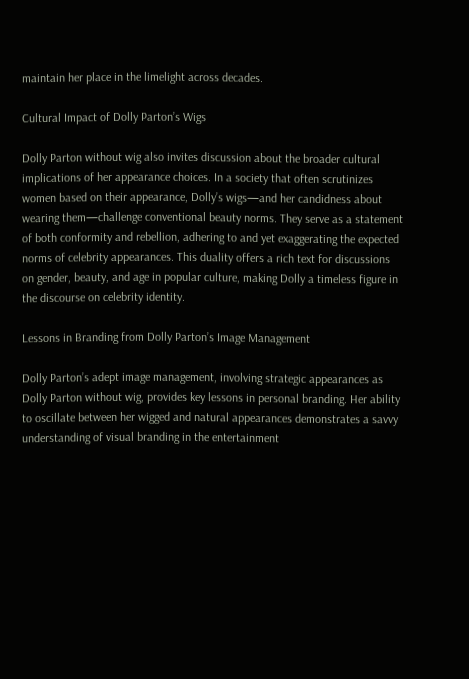maintain her place in the limelight across decades.

Cultural Impact of Dolly Parton’s Wigs

Dolly Parton without wig also invites discussion about the broader cultural implications of her appearance choices. In a society that often scrutinizes women based on their appearance, Dolly’s wigs—and her candidness about wearing them—challenge conventional beauty norms. They serve as a statement of both conformity and rebellion, adhering to and yet exaggerating the expected norms of celebrity appearances. This duality offers a rich text for discussions on gender, beauty, and age in popular culture, making Dolly a timeless figure in the discourse on celebrity identity.

Lessons in Branding from Dolly Parton’s Image Management

Dolly Parton’s adept image management, involving strategic appearances as Dolly Parton without wig, provides key lessons in personal branding. Her ability to oscillate between her wigged and natural appearances demonstrates a savvy understanding of visual branding in the entertainment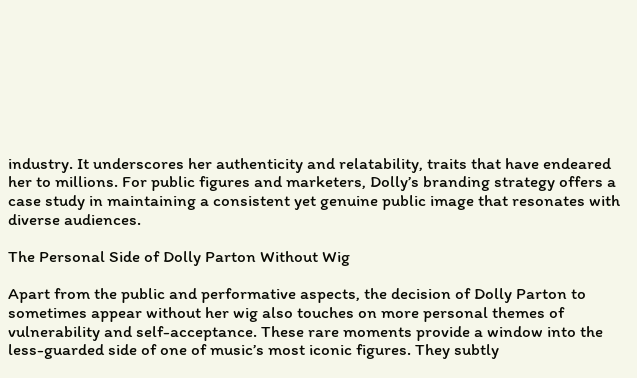industry. It underscores her authenticity and relatability, traits that have endeared her to millions. For public figures and marketers, Dolly’s branding strategy offers a case study in maintaining a consistent yet genuine public image that resonates with diverse audiences.

The Personal Side of Dolly Parton Without Wig

Apart from the public and performative aspects, the decision of Dolly Parton to sometimes appear without her wig also touches on more personal themes of vulnerability and self-acceptance. These rare moments provide a window into the less-guarded side of one of music’s most iconic figures. They subtly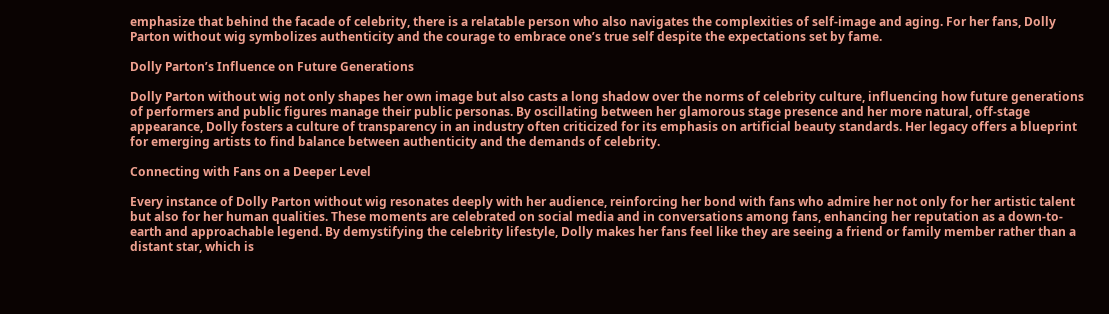emphasize that behind the facade of celebrity, there is a relatable person who also navigates the complexities of self-image and aging. For her fans, Dolly Parton without wig symbolizes authenticity and the courage to embrace one’s true self despite the expectations set by fame.

Dolly Parton’s Influence on Future Generations

Dolly Parton without wig not only shapes her own image but also casts a long shadow over the norms of celebrity culture, influencing how future generations of performers and public figures manage their public personas. By oscillating between her glamorous stage presence and her more natural, off-stage appearance, Dolly fosters a culture of transparency in an industry often criticized for its emphasis on artificial beauty standards. Her legacy offers a blueprint for emerging artists to find balance between authenticity and the demands of celebrity.

Connecting with Fans on a Deeper Level

Every instance of Dolly Parton without wig resonates deeply with her audience, reinforcing her bond with fans who admire her not only for her artistic talent but also for her human qualities. These moments are celebrated on social media and in conversations among fans, enhancing her reputation as a down-to-earth and approachable legend. By demystifying the celebrity lifestyle, Dolly makes her fans feel like they are seeing a friend or family member rather than a distant star, which is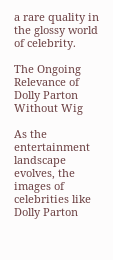a rare quality in the glossy world of celebrity.

The Ongoing Relevance of Dolly Parton Without Wig

As the entertainment landscape evolves, the images of celebrities like Dolly Parton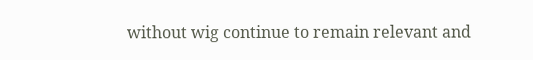without wig continue to remain relevant and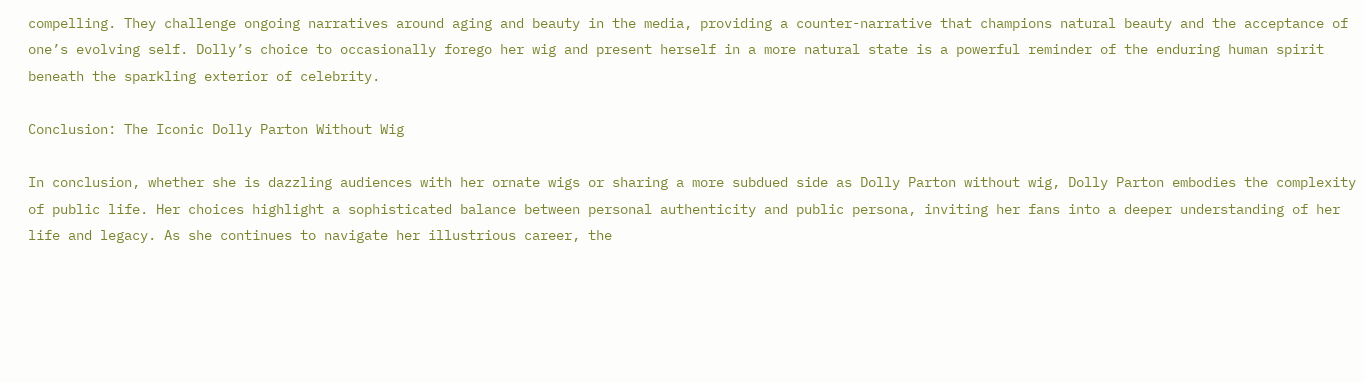compelling. They challenge ongoing narratives around aging and beauty in the media, providing a counter-narrative that champions natural beauty and the acceptance of one’s evolving self. Dolly’s choice to occasionally forego her wig and present herself in a more natural state is a powerful reminder of the enduring human spirit beneath the sparkling exterior of celebrity.

Conclusion: The Iconic Dolly Parton Without Wig

In conclusion, whether she is dazzling audiences with her ornate wigs or sharing a more subdued side as Dolly Parton without wig, Dolly Parton embodies the complexity of public life. Her choices highlight a sophisticated balance between personal authenticity and public persona, inviting her fans into a deeper understanding of her life and legacy. As she continues to navigate her illustrious career, the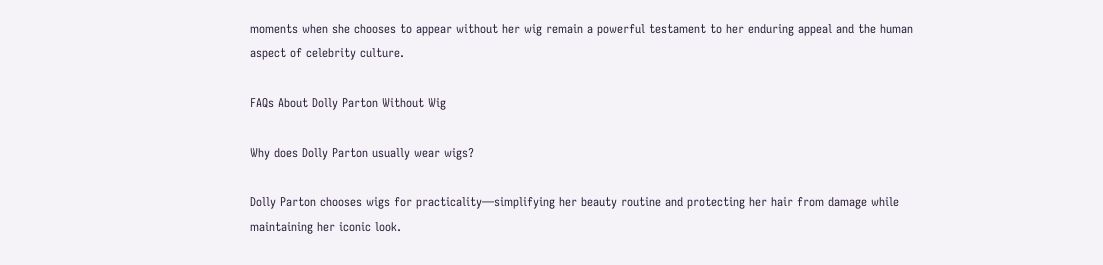moments when she chooses to appear without her wig remain a powerful testament to her enduring appeal and the human aspect of celebrity culture.

FAQs About Dolly Parton Without Wig

Why does Dolly Parton usually wear wigs?

Dolly Parton chooses wigs for practicality—simplifying her beauty routine and protecting her hair from damage while maintaining her iconic look.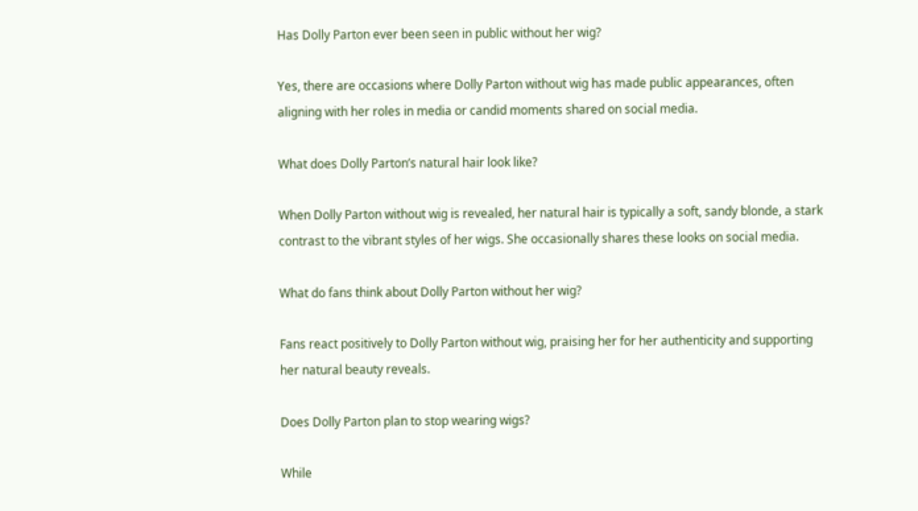Has Dolly Parton ever been seen in public without her wig?

Yes, there are occasions where Dolly Parton without wig has made public appearances, often aligning with her roles in media or candid moments shared on social media.

What does Dolly Parton’s natural hair look like?

When Dolly Parton without wig is revealed, her natural hair is typically a soft, sandy blonde, a stark contrast to the vibrant styles of her wigs. She occasionally shares these looks on social media.

What do fans think about Dolly Parton without her wig?

Fans react positively to Dolly Parton without wig, praising her for her authenticity and supporting her natural beauty reveals.

Does Dolly Parton plan to stop wearing wigs?

While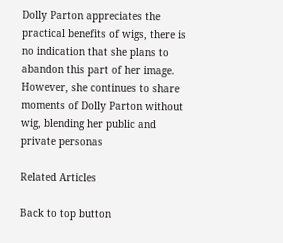Dolly Parton appreciates the practical benefits of wigs, there is no indication that she plans to abandon this part of her image. However, she continues to share moments of Dolly Parton without wig, blending her public and private personas

Related Articles

Back to top button